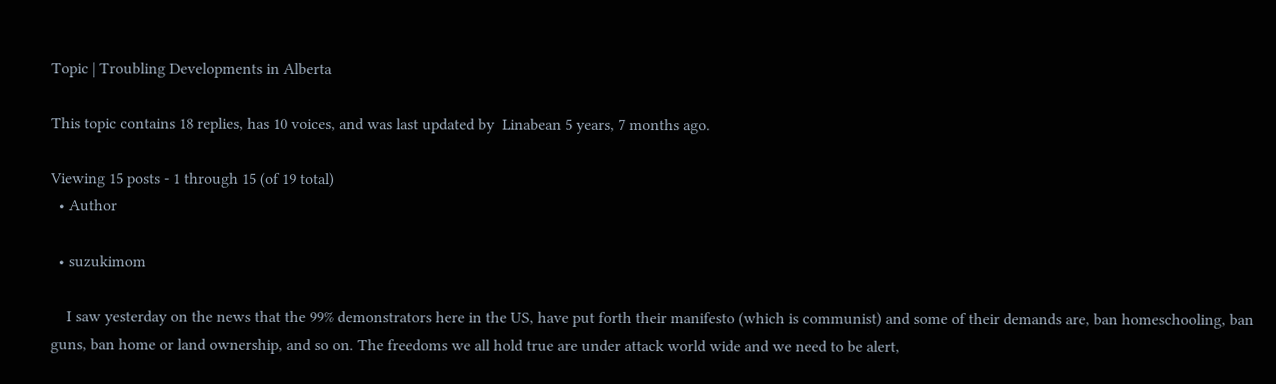Topic | Troubling Developments in Alberta

This topic contains 18 replies, has 10 voices, and was last updated by  Linabean 5 years, 7 months ago.

Viewing 15 posts - 1 through 15 (of 19 total)
  • Author

  • suzukimom

    I saw yesterday on the news that the 99% demonstrators here in the US, have put forth their manifesto (which is communist) and some of their demands are, ban homeschooling, ban guns, ban home or land ownership, and so on. The freedoms we all hold true are under attack world wide and we need to be alert,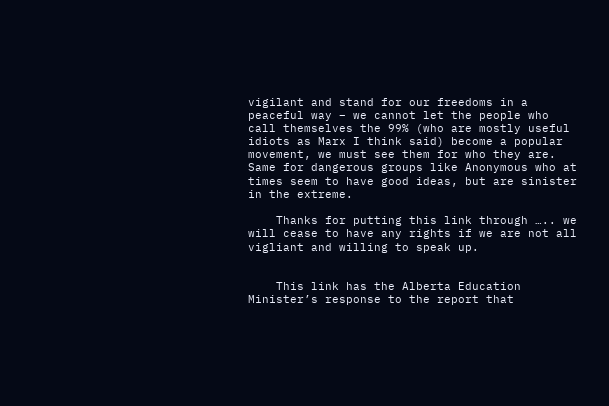vigilant and stand for our freedoms in a peaceful way – we cannot let the people who call themselves the 99% (who are mostly useful idiots as Marx I think said) become a popular movement, we must see them for who they are. Same for dangerous groups like Anonymous who at times seem to have good ideas, but are sinister in the extreme.

    Thanks for putting this link through ….. we will cease to have any rights if we are not all vigliant and willing to speak up.


    This link has the Alberta Education Minister’s response to the report that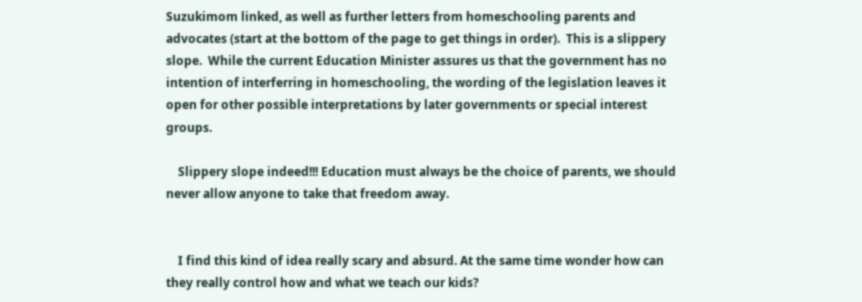Suzukimom linked, as well as further letters from homeschooling parents and advocates (start at the bottom of the page to get things in order).  This is a slippery slope.  While the current Education Minister assures us that the government has no intention of interferring in homeschooling, the wording of the legislation leaves it open for other possible interpretations by later governments or special interest groups.

    Slippery slope indeed!!! Education must always be the choice of parents, we should never allow anyone to take that freedom away.


    I find this kind of idea really scary and absurd. At the same time wonder how can they really control how and what we teach our kids?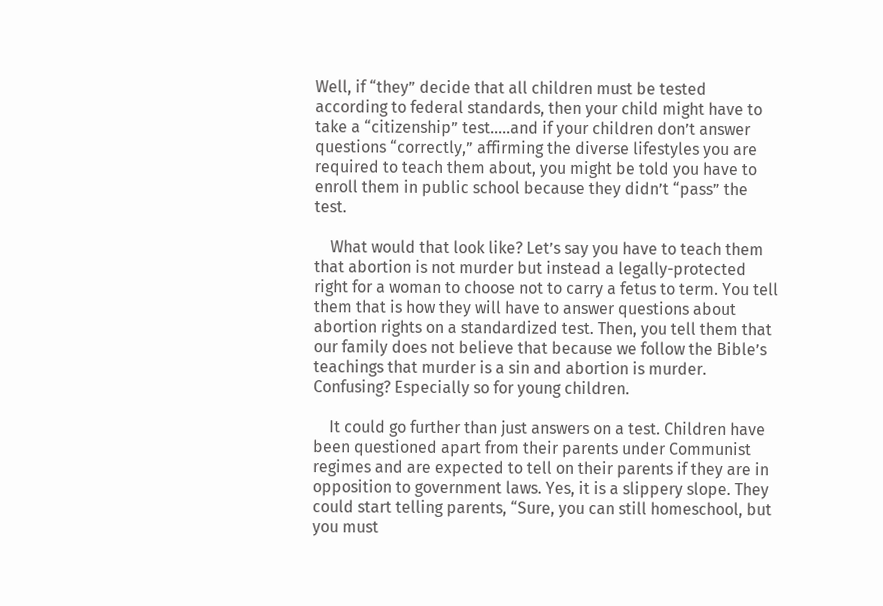Well, if “they” decide that all children must be tested according to federal standards, then your child might have to take a “citizenship” test…..and if your children don’t answer questions “correctly,” affirming the diverse lifestyles you are required to teach them about, you might be told you have to enroll them in public school because they didn’t “pass” the test.

    What would that look like? Let’s say you have to teach them that abortion is not murder but instead a legally-protected right for a woman to choose not to carry a fetus to term. You tell them that is how they will have to answer questions about abortion rights on a standardized test. Then, you tell them that our family does not believe that because we follow the Bible’s teachings that murder is a sin and abortion is murder. Confusing? Especially so for young children.

    It could go further than just answers on a test. Children have been questioned apart from their parents under Communist regimes and are expected to tell on their parents if they are in opposition to government laws. Yes, it is a slippery slope. They could start telling parents, “Sure, you can still homeschool, but you must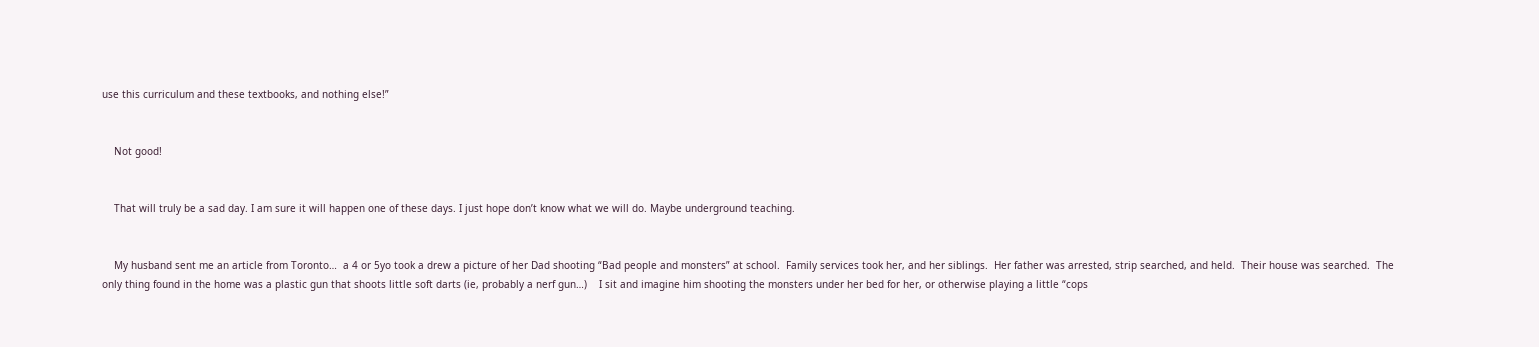use this curriculum and these textbooks, and nothing else!”


    Not good!


    That will truly be a sad day. I am sure it will happen one of these days. I just hope don’t know what we will do. Maybe underground teaching.


    My husband sent me an article from Toronto…  a 4 or 5yo took a drew a picture of her Dad shooting “Bad people and monsters” at school.  Family services took her, and her siblings.  Her father was arrested, strip searched, and held.  Their house was searched.  The only thing found in the home was a plastic gun that shoots little soft darts (ie, probably a nerf gun…)    I sit and imagine him shooting the monsters under her bed for her, or otherwise playing a little “cops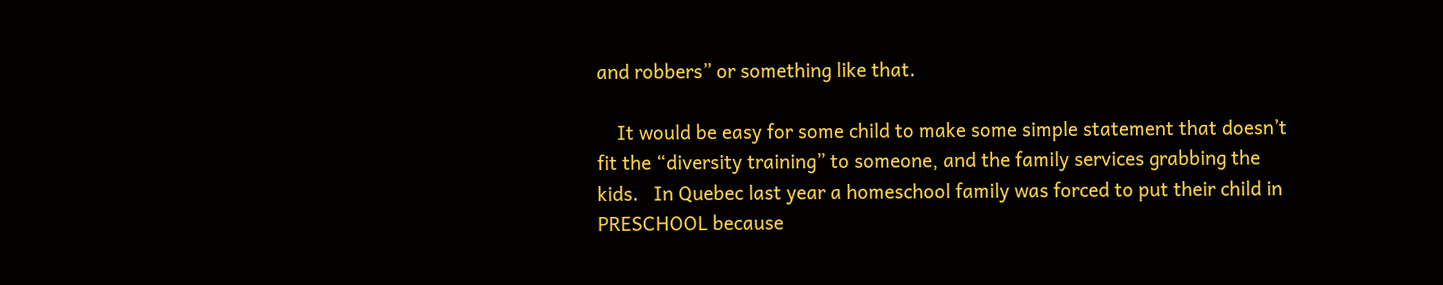and robbers” or something like that.

    It would be easy for some child to make some simple statement that doesn’t fit the “diversity training” to someone, and the family services grabbing the kids.   In Quebec last year a homeschool family was forced to put their child in PRESCHOOL because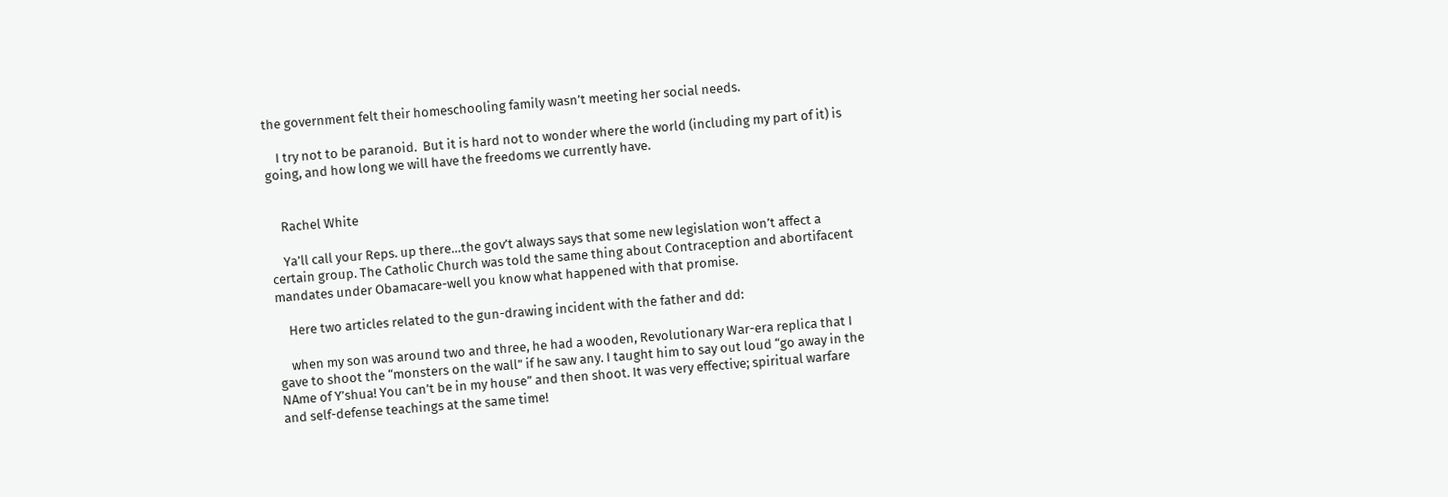the government felt their homeschooling family wasn’t meeting her social needs.

    I try not to be paranoid.  But it is hard not to wonder where the world (including my part of it) is going, and how long we will have the freedoms we currently have.


    Rachel White

    Ya’ll call your Reps. up there…the gov’t always says that some new legislation won’t affect a certain group. The Catholic Church was told the same thing about Contraception and abortifacent mandates under Obamacare-well you know what happened with that promise.

    Here two articles related to the gun-drawing incident with the father and dd:

    when my son was around two and three, he had a wooden, Revolutionary War-era replica that I gave to shoot the “monsters on the wall” if he saw any. I taught him to say out loud “go away in the NAme of Y’shua! You can’t be in my house” and then shoot. It was very effective; spiritual warfare and self-defense teachings at the same time!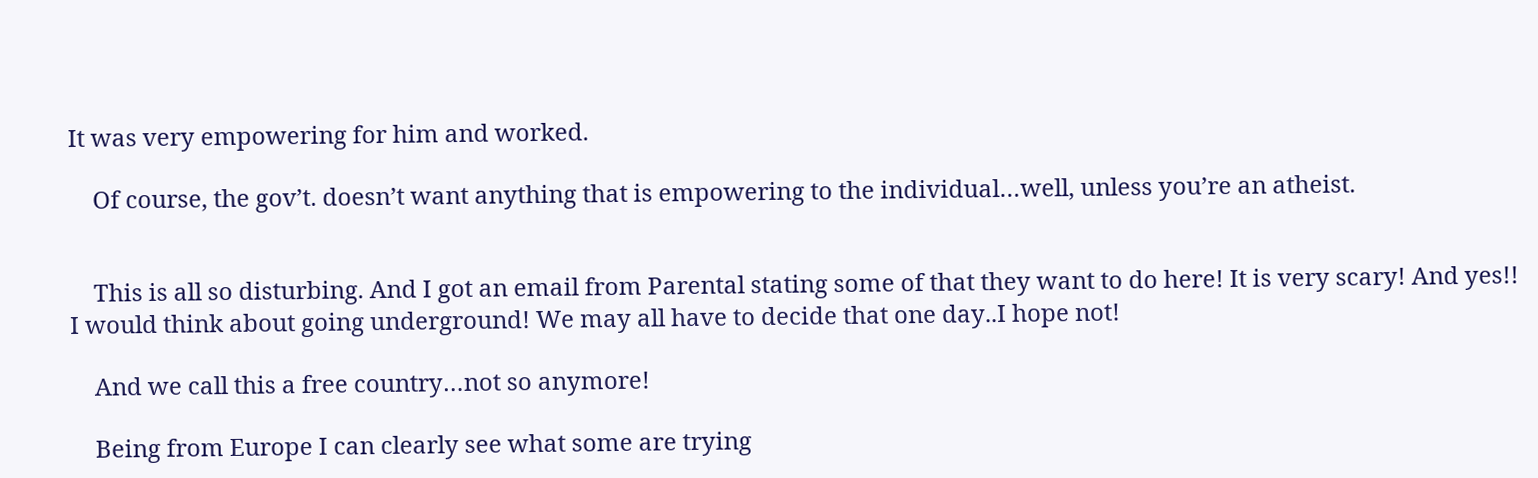It was very empowering for him and worked.

    Of course, the gov’t. doesn’t want anything that is empowering to the individual…well, unless you’re an atheist.


    This is all so disturbing. And I got an email from Parental stating some of that they want to do here! It is very scary! And yes!! I would think about going underground! We may all have to decide that one day..I hope not!

    And we call this a free country…not so anymore!

    Being from Europe I can clearly see what some are trying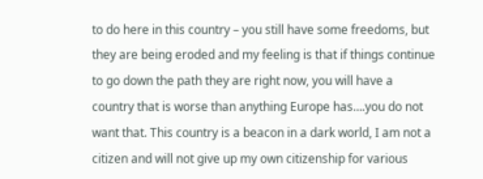to do here in this country – you still have some freedoms, but they are being eroded and my feeling is that if things continue to go down the path they are right now, you will have a country that is worse than anything Europe has….you do not want that. This country is a beacon in a dark world, I am not a citizen and will not give up my own citizenship for various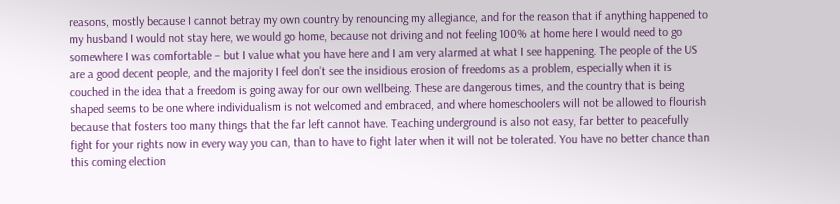reasons, mostly because I cannot betray my own country by renouncing my allegiance, and for the reason that if anything happened to my husband I would not stay here, we would go home, because not driving and not feeling 100% at home here I would need to go somewhere I was comfortable – but I value what you have here and I am very alarmed at what I see happening. The people of the US are a good decent people, and the majority I feel don’t see the insidious erosion of freedoms as a problem, especially when it is couched in the idea that a freedom is going away for our own wellbeing. These are dangerous times, and the country that is being shaped seems to be one where individualism is not welcomed and embraced, and where homeschoolers will not be allowed to flourish because that fosters too many things that the far left cannot have. Teaching underground is also not easy, far better to peacefully fight for your rights now in every way you can, than to have to fight later when it will not be tolerated. You have no better chance than this coming election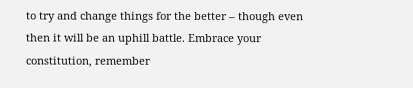to try and change things for the better – though even then it will be an uphill battle. Embrace your constitution, remember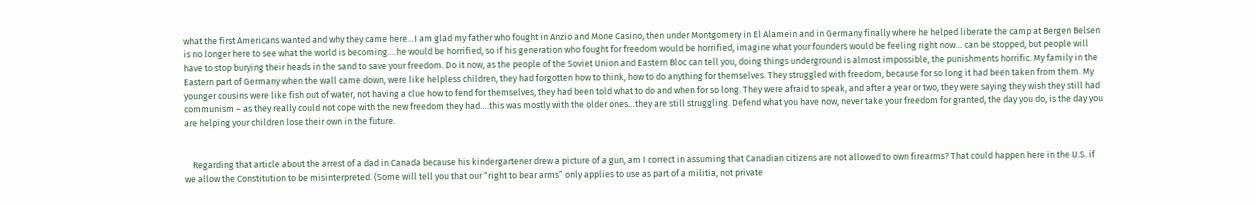what the first Americans wanted and why they came here…I am glad my father who fought in Anzio and Mone Casino, then under Montgomery in El Alamein and in Germany finally where he helped liberate the camp at Bergen Belsen is no longer here to see what the world is becoming….he would be horrified, so if his generation who fought for freedom would be horrified, imagine what your founders would be feeling right now… can be stopped, but people will have to stop burying their heads in the sand to save your freedom. Do it now, as the people of the Soviet Union and Eastern Bloc can tell you, doing things underground is almost impossible, the punishments horrific. My family in the Eastern part of Germany when the wall came down, were like helpless children, they had forgotten how to think, how to do anything for themselves. They struggled with freedom, because for so long it had been taken from them. My younger cousins were like fish out of water, not having a clue how to fend for themselves, they had been told what to do and when for so long. They were afraid to speak, and after a year or two, they were saying they wish they still had communism – as they really could not cope with the new freedom they had….this was mostly with the older ones…they are still struggling. Defend what you have now, never take your freedom for granted, the day you do, is the day you are helping your children lose their own in the future.


    Regarding that article about the arrest of a dad in Canada because his kindergartener drew a picture of a gun, am I correct in assuming that Canadian citizens are not allowed to own firearms? That could happen here in the U.S. if we allow the Constitution to be misinterpreted. (Some will tell you that our “right to bear arms” only applies to use as part of a militia, not private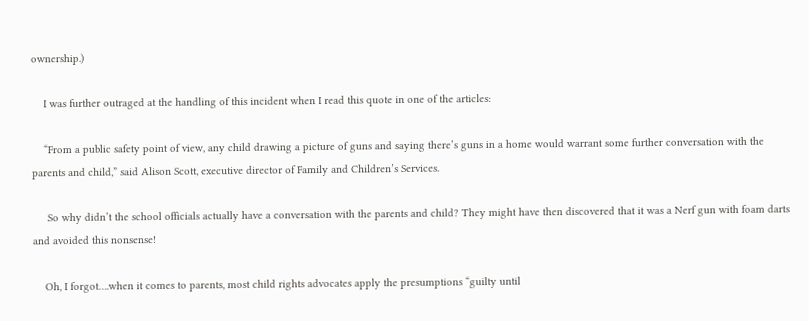ownership.)

    I was further outraged at the handling of this incident when I read this quote in one of the articles:

    “From a public safety point of view, any child drawing a picture of guns and saying there’s guns in a home would warrant some further conversation with the parents and child,” said Alison Scott, executive director of Family and Children’s Services.

     So why didn’t the school officials actually have a conversation with the parents and child? They might have then discovered that it was a Nerf gun with foam darts and avoided this nonsense!

    Oh, I forgot….when it comes to parents, most child rights advocates apply the presumptions “guilty until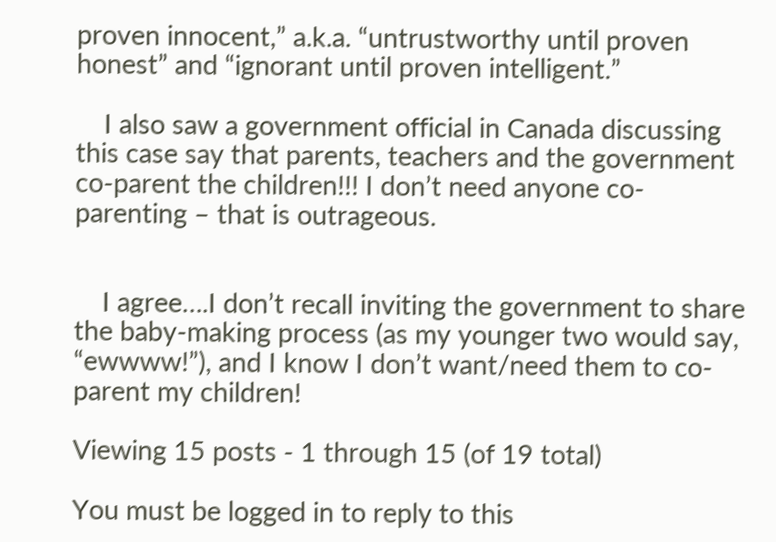proven innocent,” a.k.a. “untrustworthy until proven honest” and “ignorant until proven intelligent.”

    I also saw a government official in Canada discussing this case say that parents, teachers and the government co-parent the children!!! I don’t need anyone co-parenting – that is outrageous.


    I agree….I don’t recall inviting the government to share the baby-making process (as my younger two would say, “ewwww!”), and I know I don’t want/need them to co-parent my children!

Viewing 15 posts - 1 through 15 (of 19 total)

You must be logged in to reply to this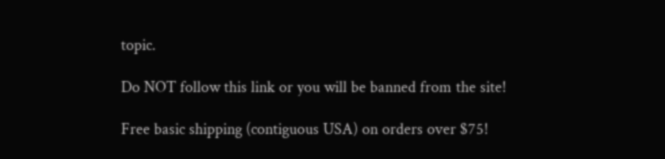topic.

Do NOT follow this link or you will be banned from the site!

Free basic shipping (contiguous USA) on orders over $75!